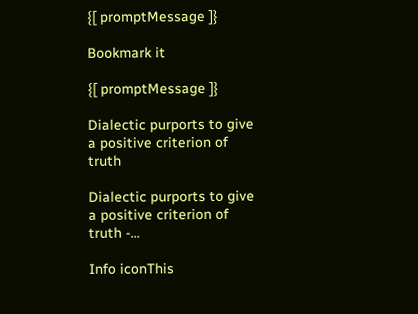{[ promptMessage ]}

Bookmark it

{[ promptMessage ]}

Dialectic purports to give a positive criterion of truth

Dialectic purports to give a positive criterion of truth -...

Info iconThis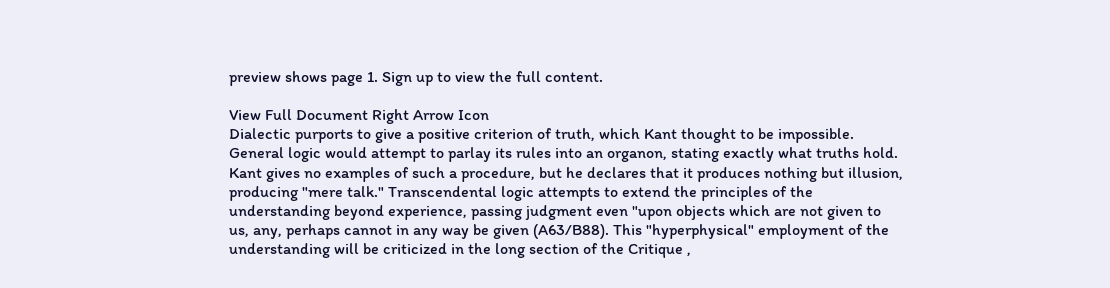preview shows page 1. Sign up to view the full content.

View Full Document Right Arrow Icon
Dialectic purports to give a positive criterion of truth, which Kant thought to be impossible. General logic would attempt to parlay its rules into an organon, stating exactly what truths hold. Kant gives no examples of such a procedure, but he declares that it produces nothing but illusion, producing "mere talk." Transcendental logic attempts to extend the principles of the understanding beyond experience, passing judgment even "upon objects which are not given to us, any, perhaps cannot in any way be given (A63/B88). This "hyperphysical" employment of the understanding will be criticized in the long section of the Critique ,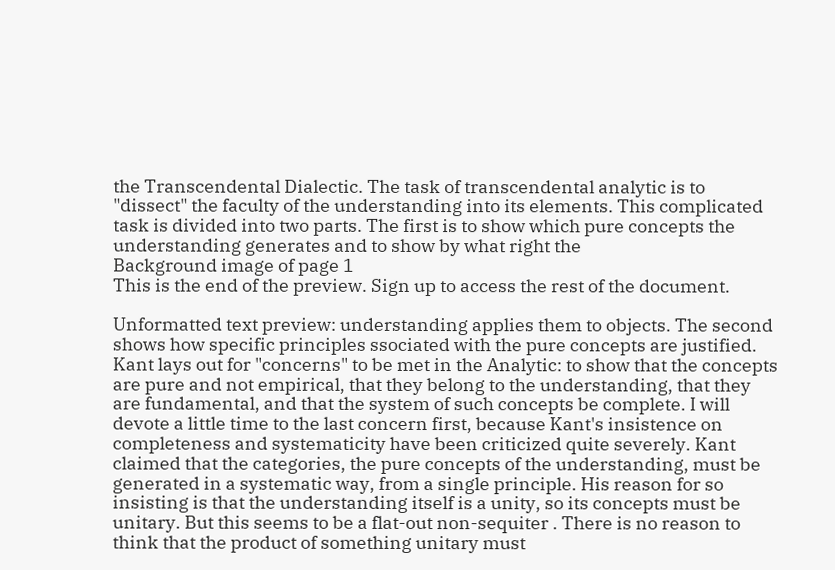the Transcendental Dialectic. The task of transcendental analytic is to "dissect" the faculty of the understanding into its elements. This complicated task is divided into two parts. The first is to show which pure concepts the understanding generates and to show by what right the
Background image of page 1
This is the end of the preview. Sign up to access the rest of the document.

Unformatted text preview: understanding applies them to objects. The second shows how specific principles ssociated with the pure concepts are justified. Kant lays out for "concerns" to be met in the Analytic: to show that the concepts are pure and not empirical, that they belong to the understanding, that they are fundamental, and that the system of such concepts be complete. I will devote a little time to the last concern first, because Kant's insistence on completeness and systematicity have been criticized quite severely. Kant claimed that the categories, the pure concepts of the understanding, must be generated in a systematic way, from a single principle. His reason for so insisting is that the understanding itself is a unity, so its concepts must be unitary. But this seems to be a flat-out non-sequiter . There is no reason to think that the product of something unitary must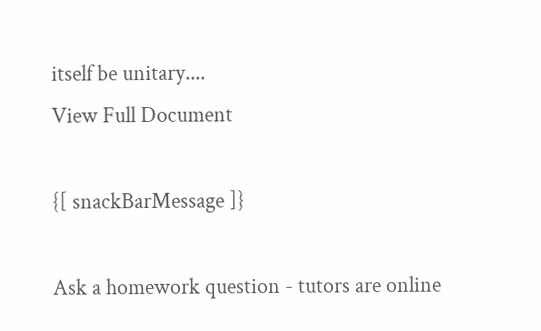itself be unitary....
View Full Document

{[ snackBarMessage ]}

Ask a homework question - tutors are online